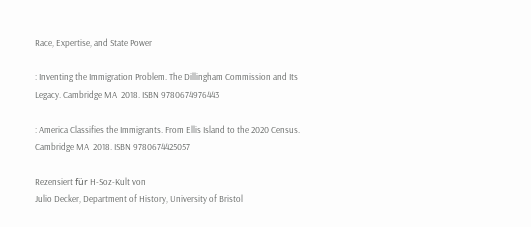Race, Expertise, and State Power

: Inventing the Immigration Problem. The Dillingham Commission and Its Legacy. Cambridge MA  2018. ISBN 9780674976443

: America Classifies the Immigrants. From Ellis Island to the 2020 Census. Cambridge MA  2018. ISBN 9780674425057

Rezensiert für H-Soz-Kult von
Julio Decker, Department of History, University of Bristol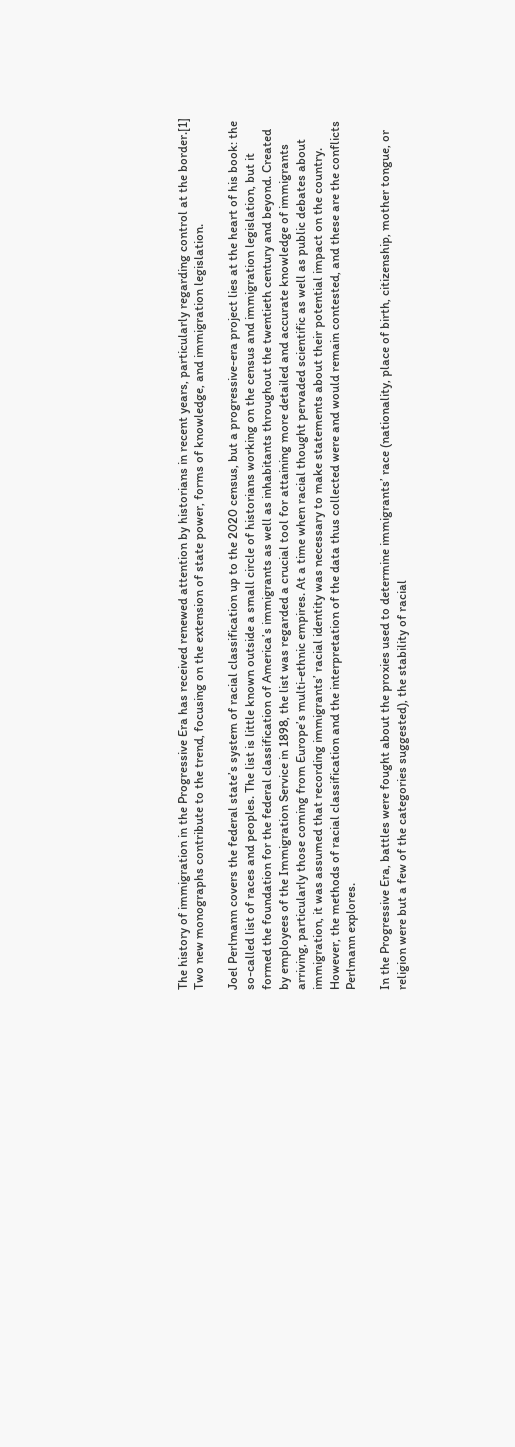The history of immigration in the Progressive Era has received renewed attention by historians in recent years, particularly regarding control at the border.[1] Two new monographs contribute to the trend, focusing on the extension of state power, forms of knowledge, and immigration legislation.

Joel Perlmann covers the federal state’s system of racial classification up to the 2020 census, but a progressive-era project lies at the heart of his book: the so-called list of races and peoples. The list is little known outside a small circle of historians working on the census and immigration legislation, but it formed the foundation for the federal classification of America’s immigrants as well as inhabitants throughout the twentieth century and beyond. Created by employees of the Immigration Service in 1898, the list was regarded a crucial tool for attaining more detailed and accurate knowledge of immigrants arriving, particularly those coming from Europe’s multi-ethnic empires. At a time when racial thought pervaded scientific as well as public debates about immigration, it was assumed that recording immigrants’ racial identity was necessary to make statements about their potential impact on the country. However, the methods of racial classification and the interpretation of the data thus collected were and would remain contested, and these are the conflicts Perlmann explores.

In the Progressive Era, battles were fought about the proxies used to determine immigrants’ race (nationality, place of birth, citizenship, mother tongue, or religion were but a few of the categories suggested), the stability of racial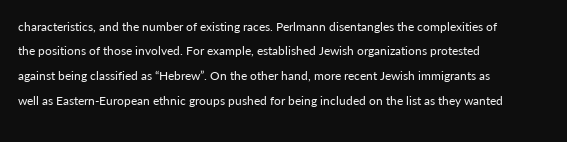characteristics, and the number of existing races. Perlmann disentangles the complexities of the positions of those involved. For example, established Jewish organizations protested against being classified as “Hebrew”. On the other hand, more recent Jewish immigrants as well as Eastern-European ethnic groups pushed for being included on the list as they wanted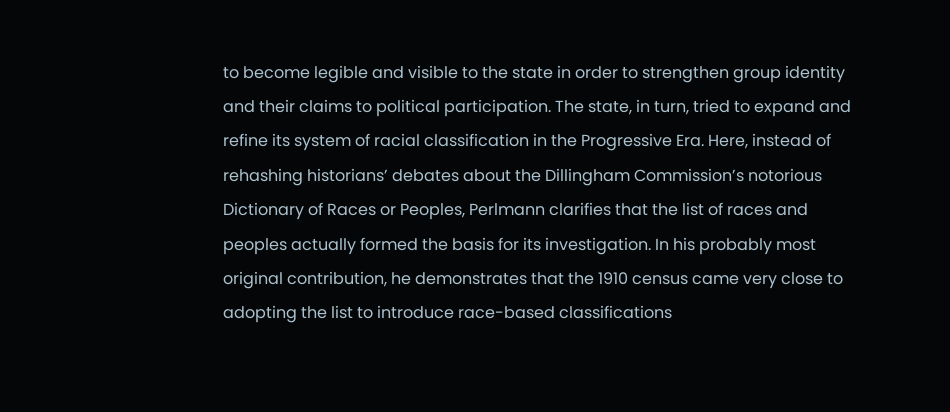to become legible and visible to the state in order to strengthen group identity and their claims to political participation. The state, in turn, tried to expand and refine its system of racial classification in the Progressive Era. Here, instead of rehashing historians’ debates about the Dillingham Commission’s notorious Dictionary of Races or Peoples, Perlmann clarifies that the list of races and peoples actually formed the basis for its investigation. In his probably most original contribution, he demonstrates that the 1910 census came very close to adopting the list to introduce race-based classifications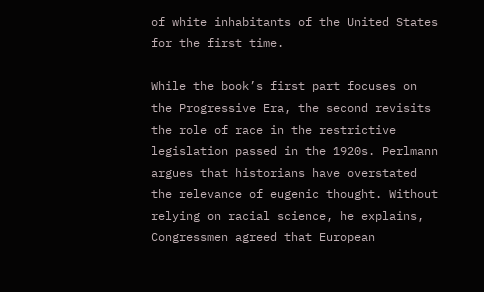of white inhabitants of the United States for the first time.

While the book’s first part focuses on the Progressive Era, the second revisits the role of race in the restrictive legislation passed in the 1920s. Perlmann argues that historians have overstated the relevance of eugenic thought. Without relying on racial science, he explains, Congressmen agreed that European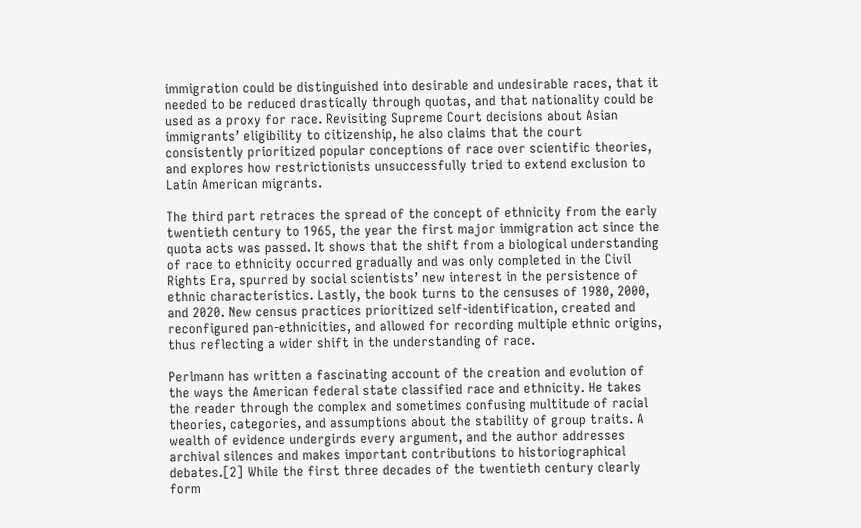immigration could be distinguished into desirable and undesirable races, that it needed to be reduced drastically through quotas, and that nationality could be used as a proxy for race. Revisiting Supreme Court decisions about Asian immigrants’ eligibility to citizenship, he also claims that the court consistently prioritized popular conceptions of race over scientific theories, and explores how restrictionists unsuccessfully tried to extend exclusion to Latin American migrants.

The third part retraces the spread of the concept of ethnicity from the early twentieth century to 1965, the year the first major immigration act since the quota acts was passed. It shows that the shift from a biological understanding of race to ethnicity occurred gradually and was only completed in the Civil Rights Era, spurred by social scientists’ new interest in the persistence of ethnic characteristics. Lastly, the book turns to the censuses of 1980, 2000, and 2020. New census practices prioritized self-identification, created and reconfigured pan-ethnicities, and allowed for recording multiple ethnic origins, thus reflecting a wider shift in the understanding of race.

Perlmann has written a fascinating account of the creation and evolution of the ways the American federal state classified race and ethnicity. He takes the reader through the complex and sometimes confusing multitude of racial theories, categories, and assumptions about the stability of group traits. A wealth of evidence undergirds every argument, and the author addresses archival silences and makes important contributions to historiographical debates.[2] While the first three decades of the twentieth century clearly form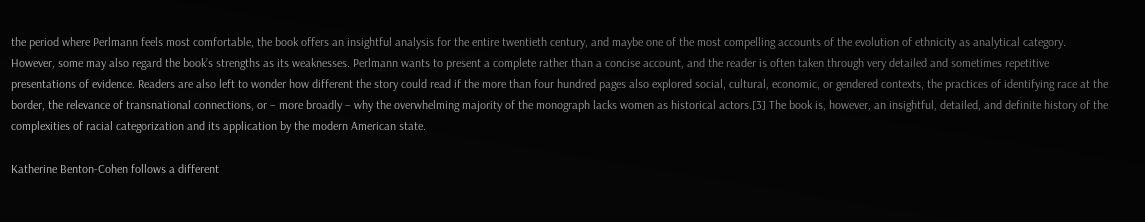the period where Perlmann feels most comfortable, the book offers an insightful analysis for the entire twentieth century, and maybe one of the most compelling accounts of the evolution of ethnicity as analytical category. However, some may also regard the book’s strengths as its weaknesses. Perlmann wants to present a complete rather than a concise account, and the reader is often taken through very detailed and sometimes repetitive presentations of evidence. Readers are also left to wonder how different the story could read if the more than four hundred pages also explored social, cultural, economic, or gendered contexts, the practices of identifying race at the border, the relevance of transnational connections, or – more broadly – why the overwhelming majority of the monograph lacks women as historical actors.[3] The book is, however, an insightful, detailed, and definite history of the complexities of racial categorization and its application by the modern American state.

Katherine Benton-Cohen follows a different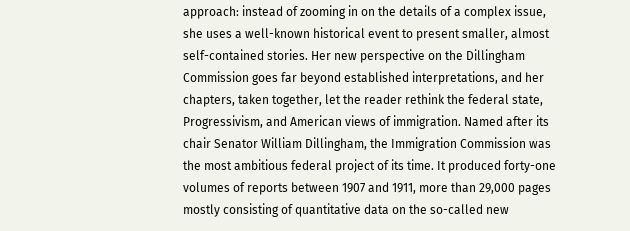approach: instead of zooming in on the details of a complex issue, she uses a well-known historical event to present smaller, almost self-contained stories. Her new perspective on the Dillingham Commission goes far beyond established interpretations, and her chapters, taken together, let the reader rethink the federal state, Progressivism, and American views of immigration. Named after its chair Senator William Dillingham, the Immigration Commission was the most ambitious federal project of its time. It produced forty-one volumes of reports between 1907 and 1911, more than 29,000 pages mostly consisting of quantitative data on the so-called new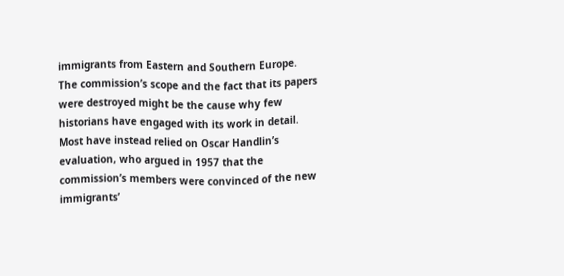immigrants from Eastern and Southern Europe. The commission’s scope and the fact that its papers were destroyed might be the cause why few historians have engaged with its work in detail. Most have instead relied on Oscar Handlin’s evaluation, who argued in 1957 that the commission’s members were convinced of the new immigrants’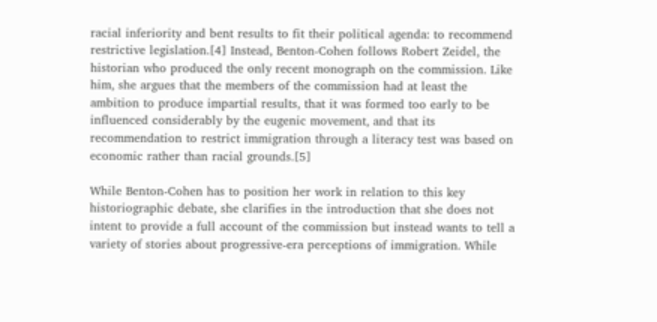racial inferiority and bent results to fit their political agenda: to recommend restrictive legislation.[4] Instead, Benton-Cohen follows Robert Zeidel, the historian who produced the only recent monograph on the commission. Like him, she argues that the members of the commission had at least the ambition to produce impartial results, that it was formed too early to be influenced considerably by the eugenic movement, and that its recommendation to restrict immigration through a literacy test was based on economic rather than racial grounds.[5]

While Benton-Cohen has to position her work in relation to this key historiographic debate, she clarifies in the introduction that she does not intent to provide a full account of the commission but instead wants to tell a variety of stories about progressive-era perceptions of immigration. While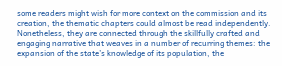some readers might wish for more context on the commission and its creation, the thematic chapters could almost be read independently. Nonetheless, they are connected through the skillfully crafted and engaging narrative that weaves in a number of recurring themes: the expansion of the state’s knowledge of its population, the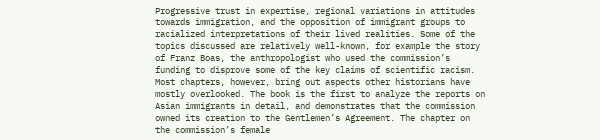Progressive trust in expertise, regional variations in attitudes towards immigration, and the opposition of immigrant groups to racialized interpretations of their lived realities. Some of the topics discussed are relatively well-known, for example the story of Franz Boas, the anthropologist who used the commission’s funding to disprove some of the key claims of scientific racism. Most chapters, however, bring out aspects other historians have mostly overlooked. The book is the first to analyze the reports on Asian immigrants in detail, and demonstrates that the commission owned its creation to the Gentlemen’s Agreement. The chapter on the commission’s female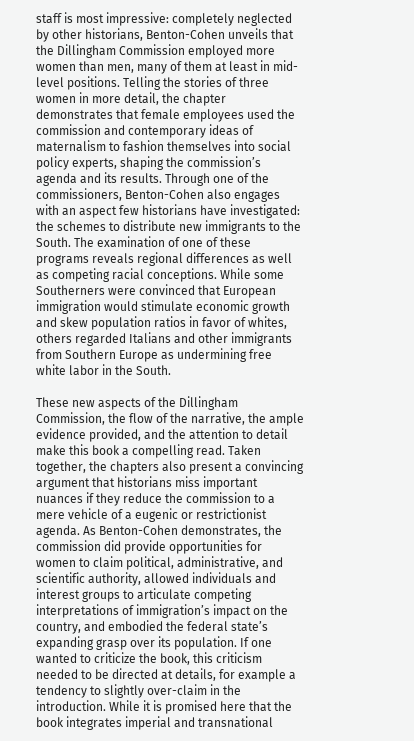staff is most impressive: completely neglected by other historians, Benton-Cohen unveils that the Dillingham Commission employed more women than men, many of them at least in mid-level positions. Telling the stories of three women in more detail, the chapter demonstrates that female employees used the commission and contemporary ideas of maternalism to fashion themselves into social policy experts, shaping the commission’s agenda and its results. Through one of the commissioners, Benton-Cohen also engages with an aspect few historians have investigated: the schemes to distribute new immigrants to the South. The examination of one of these programs reveals regional differences as well as competing racial conceptions. While some Southerners were convinced that European immigration would stimulate economic growth and skew population ratios in favor of whites, others regarded Italians and other immigrants from Southern Europe as undermining free white labor in the South.

These new aspects of the Dillingham Commission, the flow of the narrative, the ample evidence provided, and the attention to detail make this book a compelling read. Taken together, the chapters also present a convincing argument that historians miss important nuances if they reduce the commission to a mere vehicle of a eugenic or restrictionist agenda. As Benton-Cohen demonstrates, the commission did provide opportunities for women to claim political, administrative, and scientific authority, allowed individuals and interest groups to articulate competing interpretations of immigration’s impact on the country, and embodied the federal state’s expanding grasp over its population. If one wanted to criticize the book, this criticism needed to be directed at details, for example a tendency to slightly over-claim in the introduction. While it is promised here that the book integrates imperial and transnational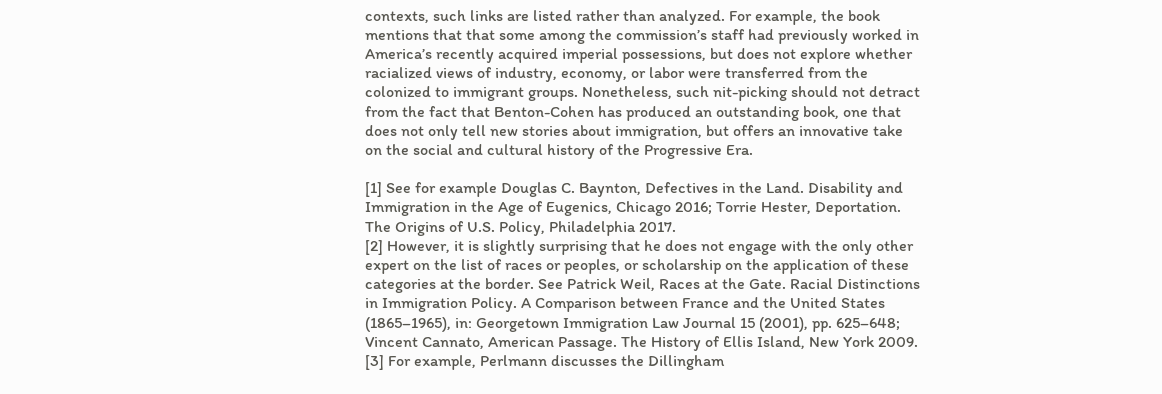contexts, such links are listed rather than analyzed. For example, the book mentions that that some among the commission’s staff had previously worked in America’s recently acquired imperial possessions, but does not explore whether racialized views of industry, economy, or labor were transferred from the colonized to immigrant groups. Nonetheless, such nit-picking should not detract from the fact that Benton-Cohen has produced an outstanding book, one that does not only tell new stories about immigration, but offers an innovative take on the social and cultural history of the Progressive Era.

[1] See for example Douglas C. Baynton, Defectives in the Land. Disability and Immigration in the Age of Eugenics, Chicago 2016; Torrie Hester, Deportation. The Origins of U.S. Policy, Philadelphia 2017.
[2] However, it is slightly surprising that he does not engage with the only other expert on the list of races or peoples, or scholarship on the application of these categories at the border. See Patrick Weil, Races at the Gate. Racial Distinctions in Immigration Policy. A Comparison between France and the United States (1865–1965), in: Georgetown Immigration Law Journal 15 (2001), pp. 625–648; Vincent Cannato, American Passage. The History of Ellis Island, New York 2009.
[3] For example, Perlmann discusses the Dillingham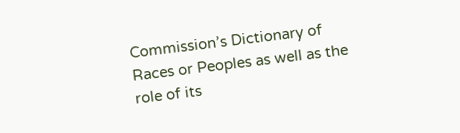Commission’s Dictionary of Races or Peoples as well as the role of its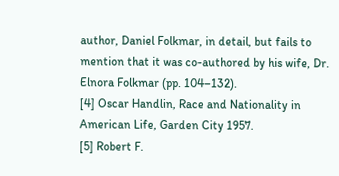author, Daniel Folkmar, in detail, but fails to mention that it was co-authored by his wife, Dr. Elnora Folkmar (pp. 104–132).
[4] Oscar Handlin, Race and Nationality in American Life, Garden City 1957.
[5] Robert F.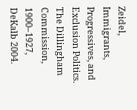Zeidel, Immigrants, Progressives, and Exclusion Politics. The Dillingham Commission, 1900–1927, DeKalb 2004.